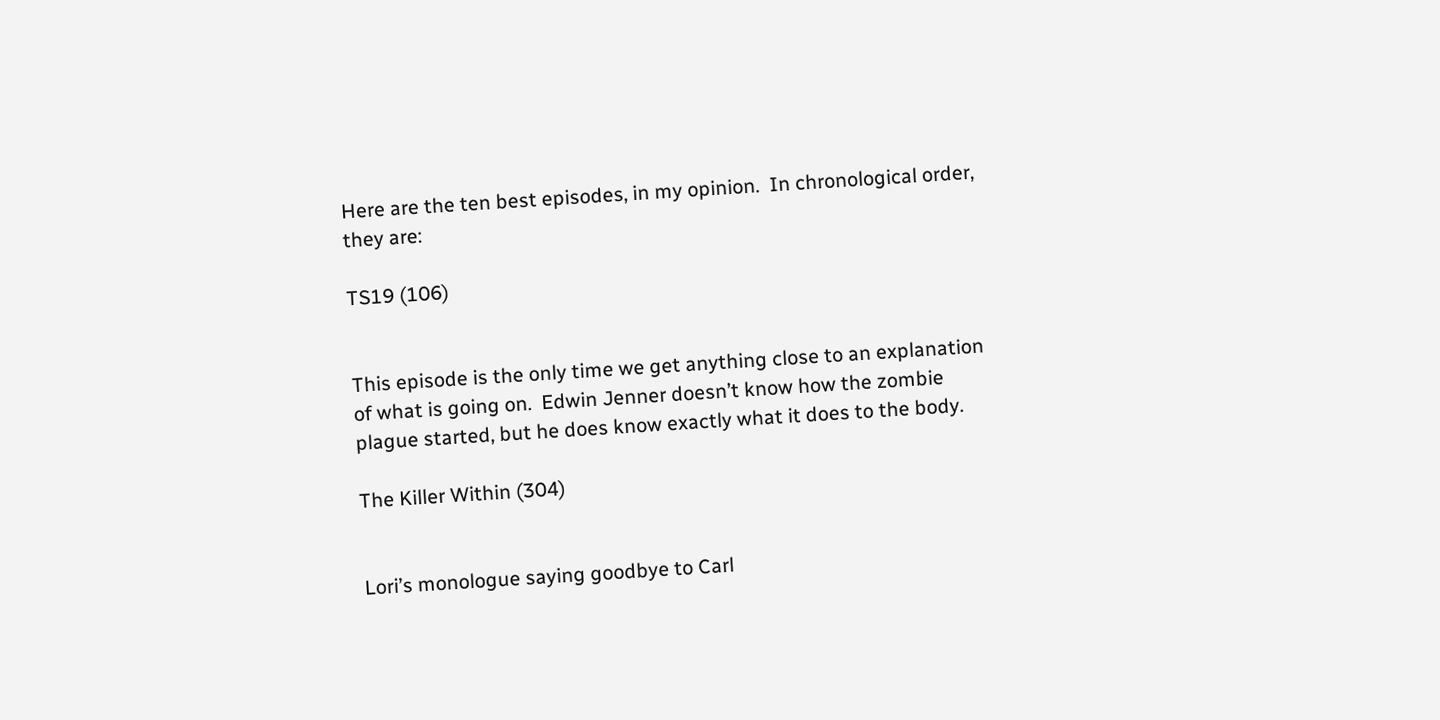Here are the ten best episodes, in my opinion.  In chronological order, they are:

TS19 (106)


This episode is the only time we get anything close to an explanation of what is going on.  Edwin Jenner doesn’t know how the zombie plague started, but he does know exactly what it does to the body.

The Killer Within (304)


Lori’s monologue saying goodbye to Carl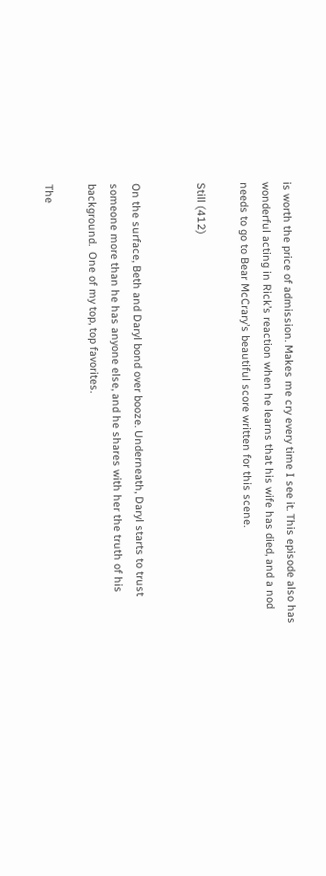is worth the price of admission. Makes me cry every time I see it. This episode also has wonderful acting in Rick’s reaction when he learns that his wife has died, and a nod needs to go to Bear McCrary’s beautiful score written for this scene.

Still (412)


On the surface, Beth and Daryl bond over booze. Underneath, Daryl starts to trust someone more than he has anyone else, and he shares with her the truth of his background.  One of my top, top favorites.

The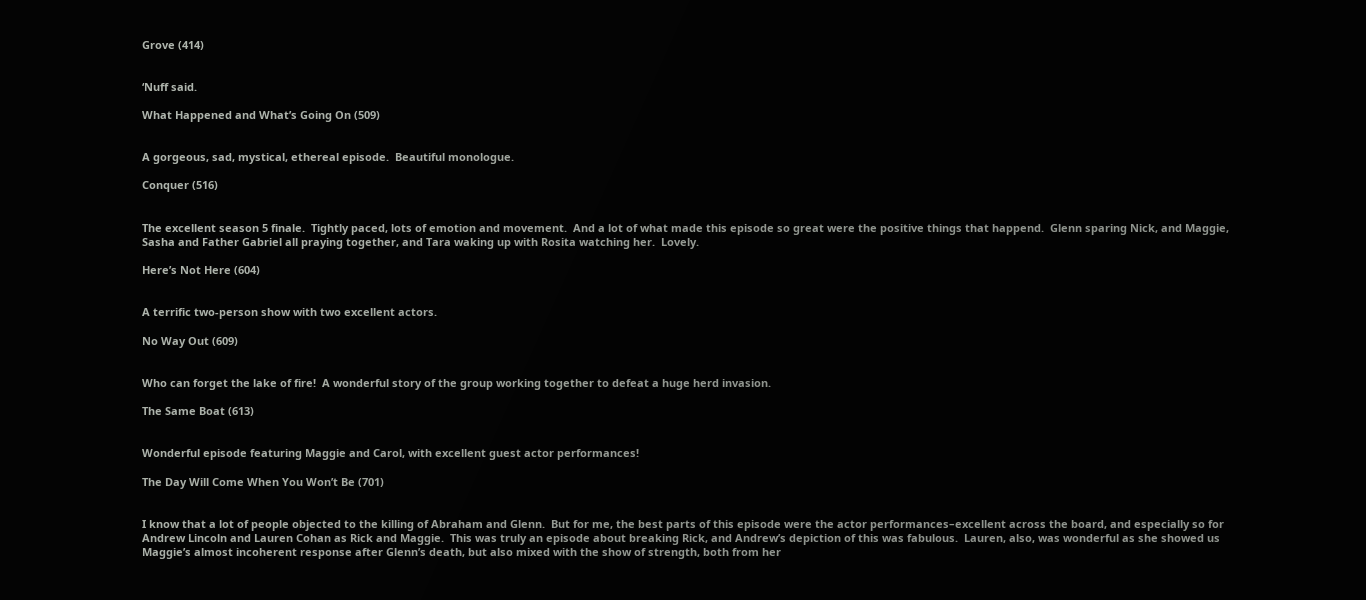Grove (414)


‘Nuff said.

What Happened and What’s Going On (509)


A gorgeous, sad, mystical, ethereal episode.  Beautiful monologue.

Conquer (516)


The excellent season 5 finale.  Tightly paced, lots of emotion and movement.  And a lot of what made this episode so great were the positive things that happend.  Glenn sparing Nick, and Maggie, Sasha and Father Gabriel all praying together, and Tara waking up with Rosita watching her.  Lovely.

Here’s Not Here (604)


A terrific two-person show with two excellent actors.

No Way Out (609)


Who can forget the lake of fire!  A wonderful story of the group working together to defeat a huge herd invasion.

The Same Boat (613)


Wonderful episode featuring Maggie and Carol, with excellent guest actor performances!

The Day Will Come When You Won’t Be (701)


I know that a lot of people objected to the killing of Abraham and Glenn.  But for me, the best parts of this episode were the actor performances–excellent across the board, and especially so for Andrew Lincoln and Lauren Cohan as Rick and Maggie.  This was truly an episode about breaking Rick, and Andrew’s depiction of this was fabulous.  Lauren, also, was wonderful as she showed us Maggie’s almost incoherent response after Glenn’s death, but also mixed with the show of strength, both from her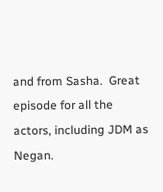and from Sasha.  Great episode for all the actors, including JDM as Negan.